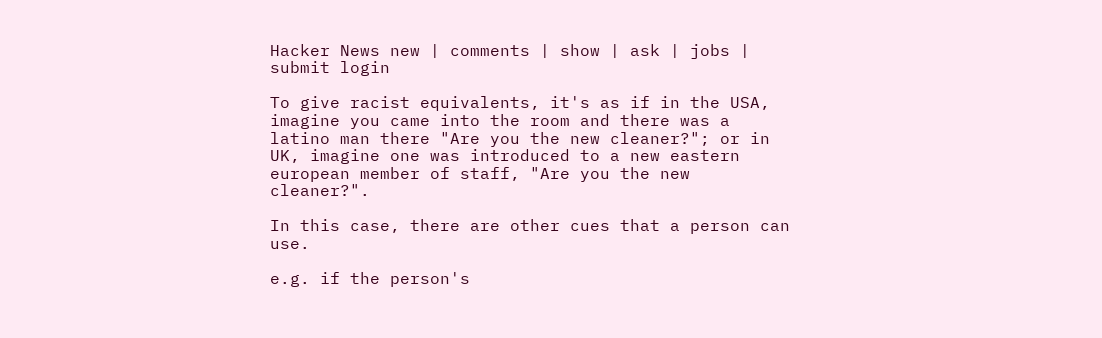Hacker News new | comments | show | ask | jobs | submit login

To give racist equivalents, it's as if in the USA, imagine you came into the room and there was a latino man there "Are you the new cleaner?"; or in UK, imagine one was introduced to a new eastern european member of staff, "Are you the new cleaner?".

In this case, there are other cues that a person can use.

e.g. if the person's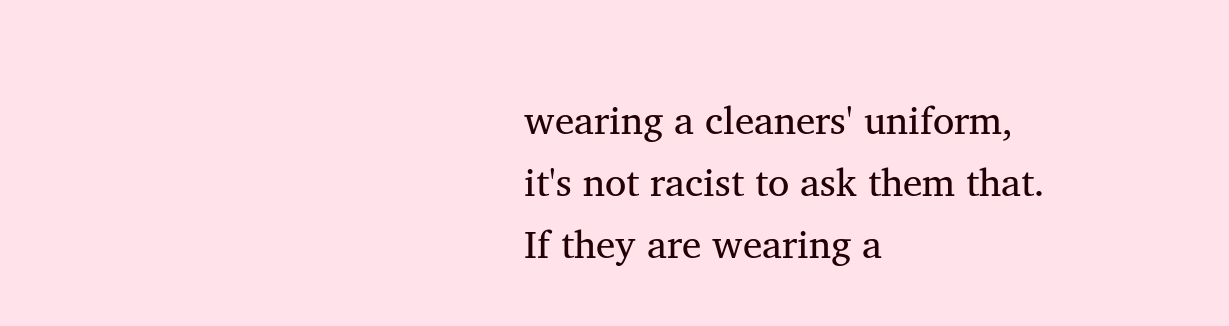wearing a cleaners' uniform, it's not racist to ask them that. If they are wearing a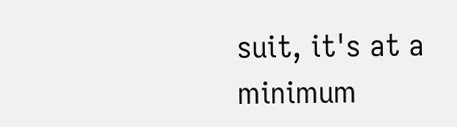suit, it's at a minimum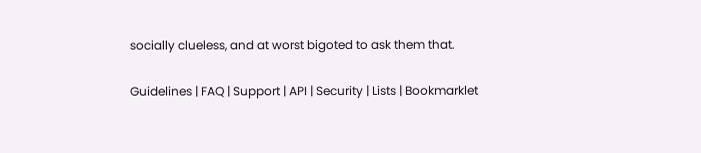socially clueless, and at worst bigoted to ask them that.

Guidelines | FAQ | Support | API | Security | Lists | Bookmarklet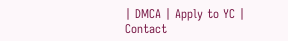| DMCA | Apply to YC | Contact